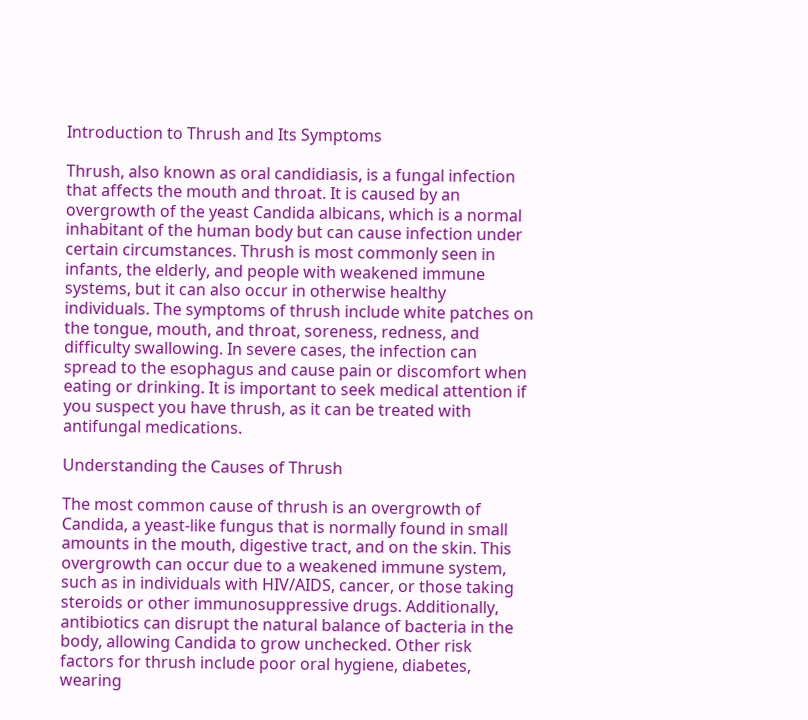Introduction to Thrush and Its Symptoms

Thrush, also known as oral candidiasis, is a fungal infection that affects the mouth and throat. It is caused by an overgrowth of the yeast Candida albicans, which is a normal inhabitant of the human body but can cause infection under certain circumstances. Thrush is most commonly seen in infants, the elderly, and people with weakened immune systems, but it can also occur in otherwise healthy individuals. The symptoms of thrush include white patches on the tongue, mouth, and throat, soreness, redness, and difficulty swallowing. In severe cases, the infection can spread to the esophagus and cause pain or discomfort when eating or drinking. It is important to seek medical attention if you suspect you have thrush, as it can be treated with antifungal medications.

Understanding the Causes of Thrush

The most common cause of thrush is an overgrowth of Candida, a yeast-like fungus that is normally found in small amounts in the mouth, digestive tract, and on the skin. This overgrowth can occur due to a weakened immune system, such as in individuals with HIV/AIDS, cancer, or those taking steroids or other immunosuppressive drugs. Additionally, antibiotics can disrupt the natural balance of bacteria in the body, allowing Candida to grow unchecked. Other risk factors for thrush include poor oral hygiene, diabetes, wearing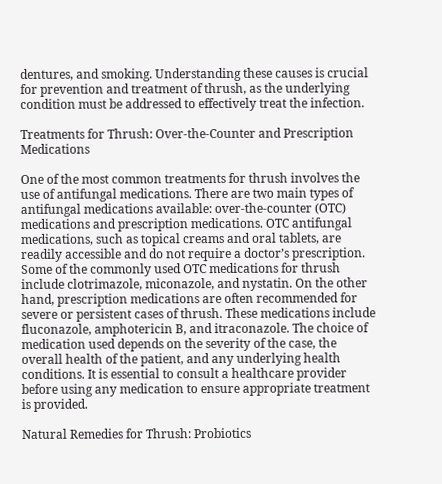dentures, and smoking. Understanding these causes is crucial for prevention and treatment of thrush, as the underlying condition must be addressed to effectively treat the infection.

Treatments for Thrush: Over-the-Counter and Prescription Medications

One of the most common treatments for thrush involves the use of antifungal medications. There are two main types of antifungal medications available: over-the-counter (OTC) medications and prescription medications. OTC antifungal medications, such as topical creams and oral tablets, are readily accessible and do not require a doctor’s prescription. Some of the commonly used OTC medications for thrush include clotrimazole, miconazole, and nystatin. On the other hand, prescription medications are often recommended for severe or persistent cases of thrush. These medications include fluconazole, amphotericin B, and itraconazole. The choice of medication used depends on the severity of the case, the overall health of the patient, and any underlying health conditions. It is essential to consult a healthcare provider before using any medication to ensure appropriate treatment is provided.

Natural Remedies for Thrush: Probiotics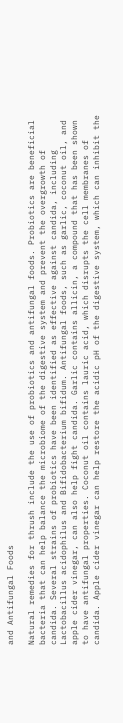and Antifungal Foods

Natural remedies for thrush include the use of probiotics and antifungal foods. Probiotics are beneficial bacteria that can help balance the microbiome of the digestive system and prevent the overgrowth of candida. Several strains of probiotics have been identified as effective against candida, including Lactobacillus acidophilus and Bifidobacterium bifidum. Antifungal foods, such as garlic, coconut oil, and apple cider vinegar, can also help fight candida. Garlic contains allicin, a compound that has been shown to have antifungal properties. Coconut oil contains lauric acid, which disrupts the cell membranes of candida. Apple cider vinegar can help restore the acidic pH of the digestive system, which can inhibit the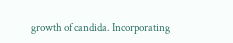growth of candida. Incorporating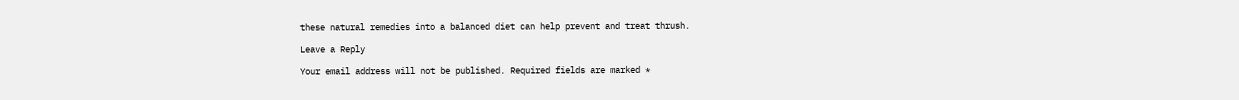these natural remedies into a balanced diet can help prevent and treat thrush.

Leave a Reply

Your email address will not be published. Required fields are marked *